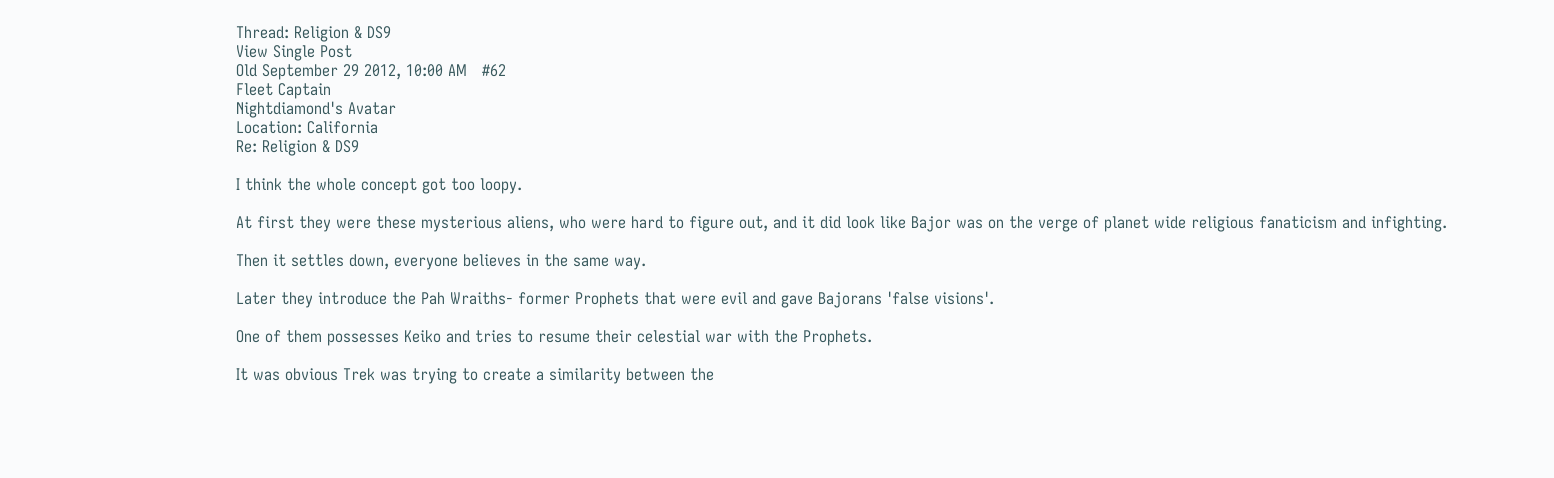Thread: Religion & DS9
View Single Post
Old September 29 2012, 10:00 AM   #62
Fleet Captain
Nightdiamond's Avatar
Location: California
Re: Religion & DS9

I think the whole concept got too loopy.

At first they were these mysterious aliens, who were hard to figure out, and it did look like Bajor was on the verge of planet wide religious fanaticism and infighting.

Then it settles down, everyone believes in the same way.

Later they introduce the Pah Wraiths- former Prophets that were evil and gave Bajorans 'false visions'.

One of them possesses Keiko and tries to resume their celestial war with the Prophets.

It was obvious Trek was trying to create a similarity between the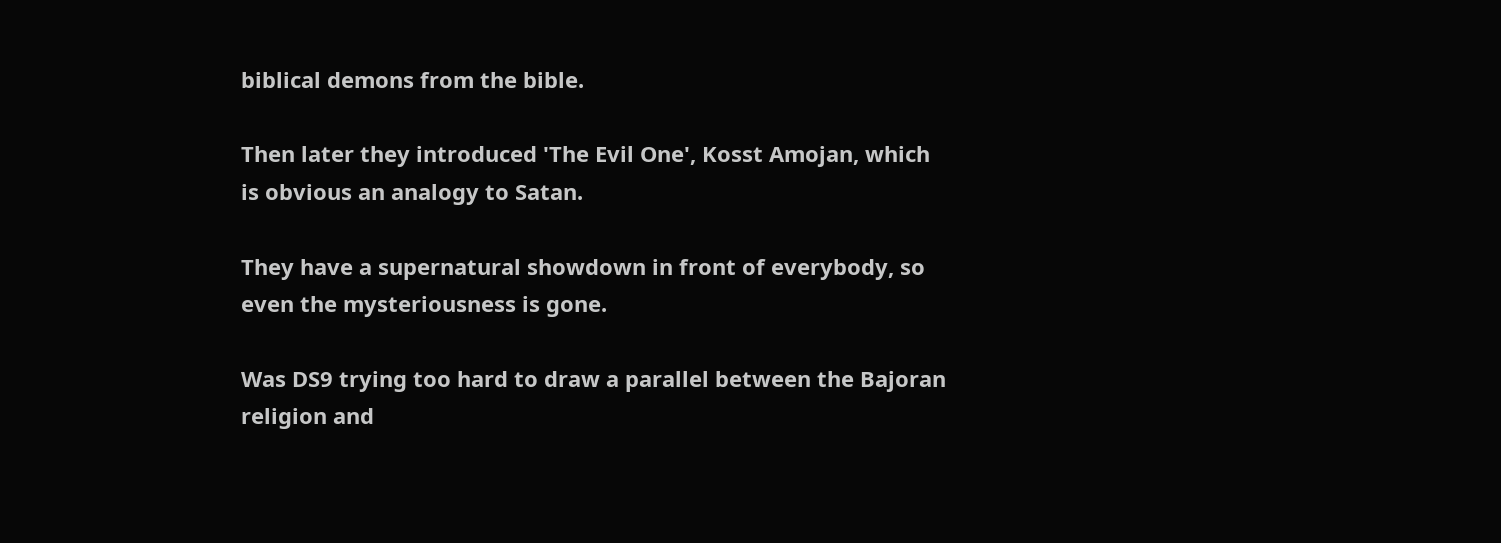biblical demons from the bible.

Then later they introduced 'The Evil One', Kosst Amojan, which is obvious an analogy to Satan.

They have a supernatural showdown in front of everybody, so even the mysteriousness is gone.

Was DS9 trying too hard to draw a parallel between the Bajoran religion and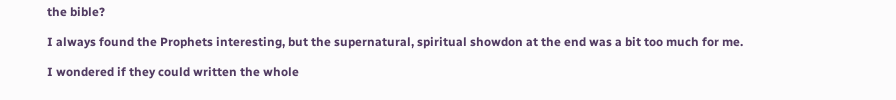the bible?

I always found the Prophets interesting, but the supernatural, spiritual showdon at the end was a bit too much for me.

I wondered if they could written the whole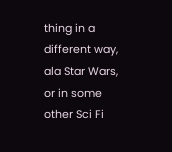thing in a different way, ala Star Wars, or in some other Sci Fi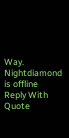Way.
Nightdiamond is offline   Reply With Quote